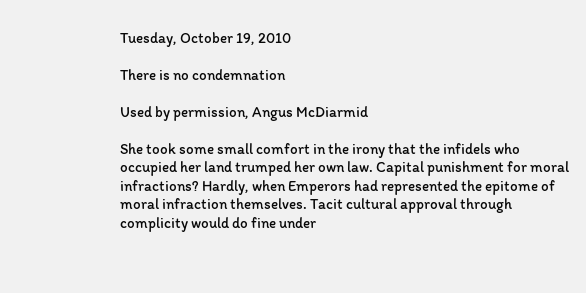Tuesday, October 19, 2010

There is no condemnation

Used by permission, Angus McDiarmid

She took some small comfort in the irony that the infidels who occupied her land trumped her own law. Capital punishment for moral infractions? Hardly, when Emperors had represented the epitome of moral infraction themselves. Tacit cultural approval through complicity would do fine under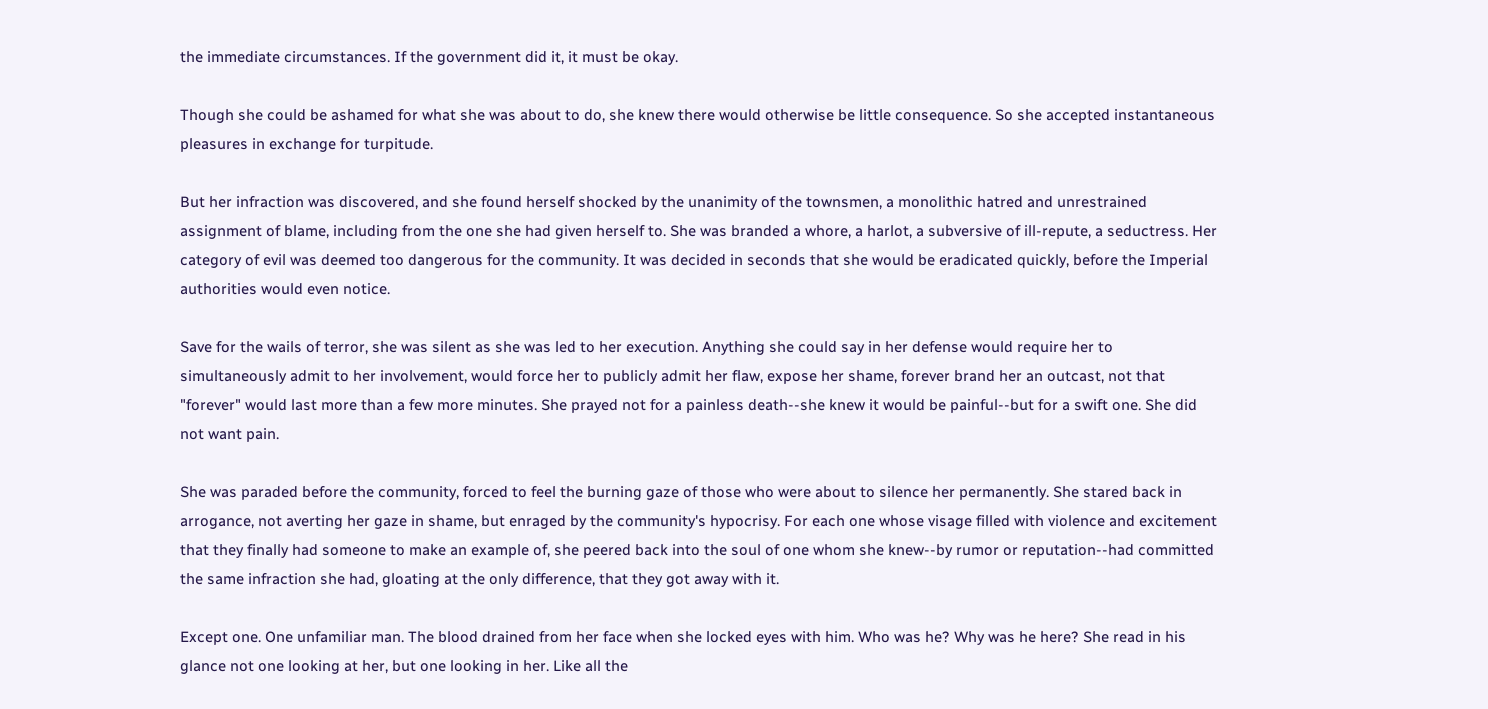the immediate circumstances. If the government did it, it must be okay.

Though she could be ashamed for what she was about to do, she knew there would otherwise be little consequence. So she accepted instantaneous pleasures in exchange for turpitude.

But her infraction was discovered, and she found herself shocked by the unanimity of the townsmen, a monolithic hatred and unrestrained assignment of blame, including from the one she had given herself to. She was branded a whore, a harlot, a subversive of ill-repute, a seductress. Her category of evil was deemed too dangerous for the community. It was decided in seconds that she would be eradicated quickly, before the Imperial authorities would even notice.

Save for the wails of terror, she was silent as she was led to her execution. Anything she could say in her defense would require her to simultaneously admit to her involvement, would force her to publicly admit her flaw, expose her shame, forever brand her an outcast, not that "forever" would last more than a few more minutes. She prayed not for a painless death--she knew it would be painful--but for a swift one. She did not want pain.

She was paraded before the community, forced to feel the burning gaze of those who were about to silence her permanently. She stared back in arrogance, not averting her gaze in shame, but enraged by the community's hypocrisy. For each one whose visage filled with violence and excitement that they finally had someone to make an example of, she peered back into the soul of one whom she knew--by rumor or reputation--had committed the same infraction she had, gloating at the only difference, that they got away with it.

Except one. One unfamiliar man. The blood drained from her face when she locked eyes with him. Who was he? Why was he here? She read in his glance not one looking at her, but one looking in her. Like all the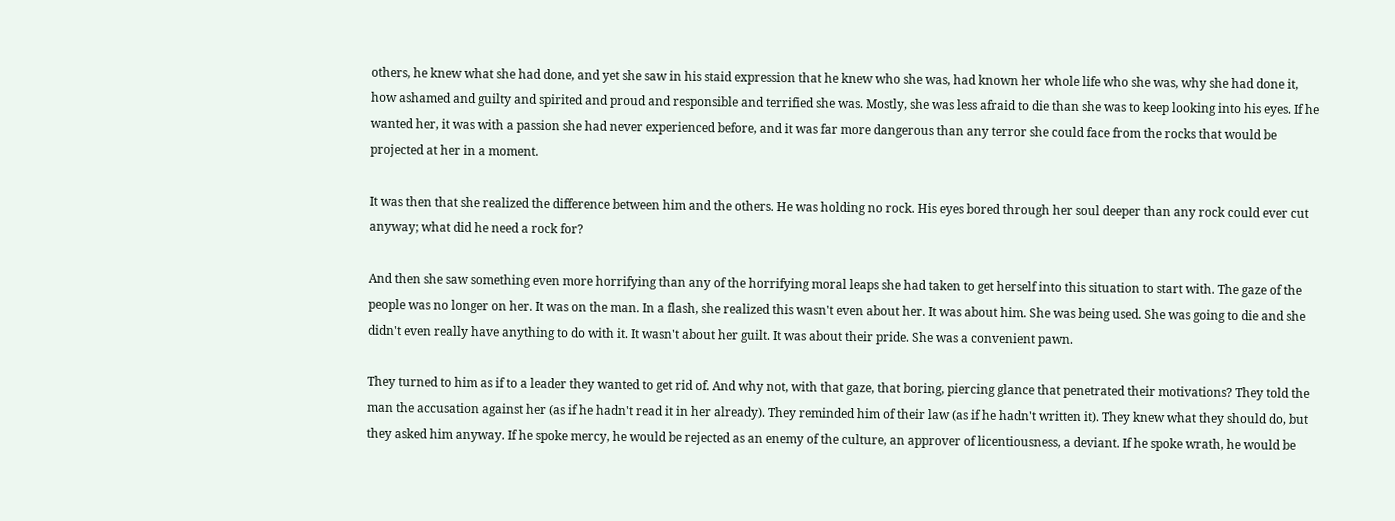others, he knew what she had done, and yet she saw in his staid expression that he knew who she was, had known her whole life who she was, why she had done it, how ashamed and guilty and spirited and proud and responsible and terrified she was. Mostly, she was less afraid to die than she was to keep looking into his eyes. If he wanted her, it was with a passion she had never experienced before, and it was far more dangerous than any terror she could face from the rocks that would be projected at her in a moment.

It was then that she realized the difference between him and the others. He was holding no rock. His eyes bored through her soul deeper than any rock could ever cut anyway; what did he need a rock for?

And then she saw something even more horrifying than any of the horrifying moral leaps she had taken to get herself into this situation to start with. The gaze of the people was no longer on her. It was on the man. In a flash, she realized this wasn't even about her. It was about him. She was being used. She was going to die and she didn't even really have anything to do with it. It wasn't about her guilt. It was about their pride. She was a convenient pawn.

They turned to him as if to a leader they wanted to get rid of. And why not, with that gaze, that boring, piercing glance that penetrated their motivations? They told the man the accusation against her (as if he hadn't read it in her already). They reminded him of their law (as if he hadn't written it). They knew what they should do, but they asked him anyway. If he spoke mercy, he would be rejected as an enemy of the culture, an approver of licentiousness, a deviant. If he spoke wrath, he would be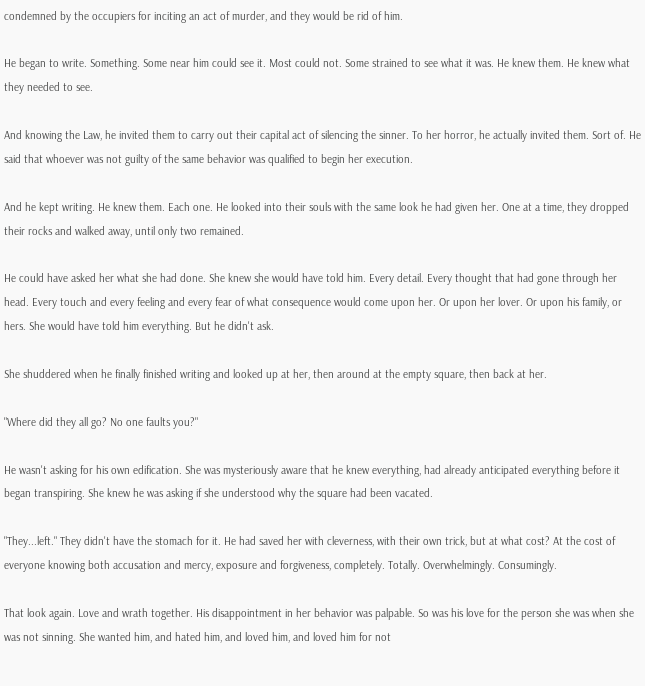condemned by the occupiers for inciting an act of murder, and they would be rid of him.

He began to write. Something. Some near him could see it. Most could not. Some strained to see what it was. He knew them. He knew what they needed to see.

And knowing the Law, he invited them to carry out their capital act of silencing the sinner. To her horror, he actually invited them. Sort of. He said that whoever was not guilty of the same behavior was qualified to begin her execution.

And he kept writing. He knew them. Each one. He looked into their souls with the same look he had given her. One at a time, they dropped their rocks and walked away, until only two remained.

He could have asked her what she had done. She knew she would have told him. Every detail. Every thought that had gone through her head. Every touch and every feeling and every fear of what consequence would come upon her. Or upon her lover. Or upon his family, or hers. She would have told him everything. But he didn't ask.

She shuddered when he finally finished writing and looked up at her, then around at the empty square, then back at her.

"Where did they all go? No one faults you?"

He wasn't asking for his own edification. She was mysteriously aware that he knew everything, had already anticipated everything before it began transpiring. She knew he was asking if she understood why the square had been vacated.

"They...left." They didn't have the stomach for it. He had saved her with cleverness, with their own trick, but at what cost? At the cost of everyone knowing both accusation and mercy, exposure and forgiveness, completely. Totally. Overwhelmingly. Consumingly.

That look again. Love and wrath together. His disappointment in her behavior was palpable. So was his love for the person she was when she was not sinning. She wanted him, and hated him, and loved him, and loved him for not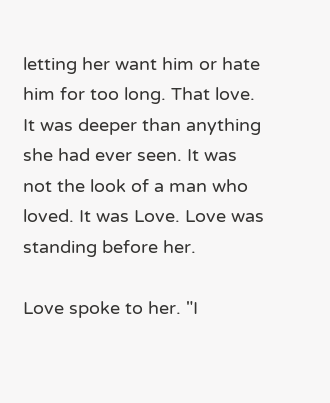letting her want him or hate him for too long. That love. It was deeper than anything she had ever seen. It was not the look of a man who loved. It was Love. Love was standing before her.

Love spoke to her. "I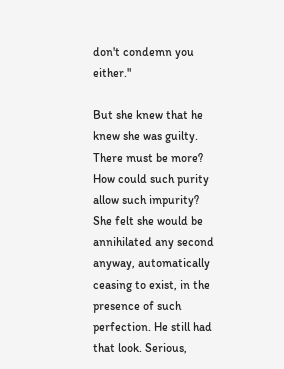don't condemn you either."

But she knew that he knew she was guilty. There must be more? How could such purity allow such impurity? She felt she would be annihilated any second anyway, automatically ceasing to exist, in the presence of such perfection. He still had that look. Serious,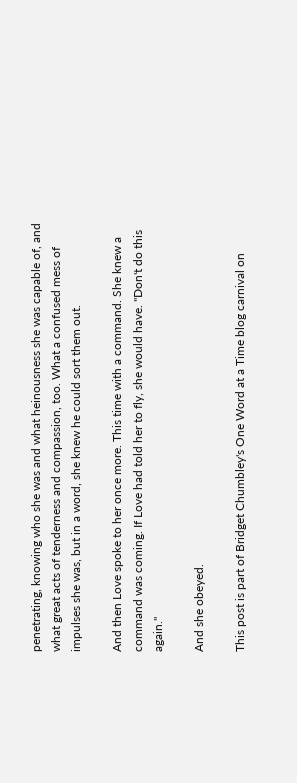penetrating, knowing who she was and what heinousness she was capable of, and what great acts of tenderness and compassion, too. What a confused mess of impulses she was, but in a word, she knew he could sort them out.

And then Love spoke to her once more. This time with a command. She knew a command was coming. If Love had told her to fly, she would have. "Don't do this again."

And she obeyed.

This post is part of Bridget Chumbley's One Word at a Time blog carnival on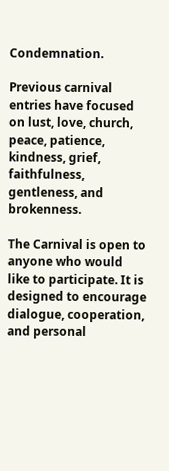Condemnation.

Previous carnival entries have focused on lust, love, church, peace, patience, kindness, grief, faithfulness, gentleness, and brokenness.

The Carnival is open to anyone who would like to participate. It is designed to encourage dialogue, cooperation, and personal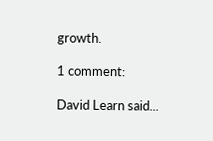growth.

1 comment:

David Learn said...